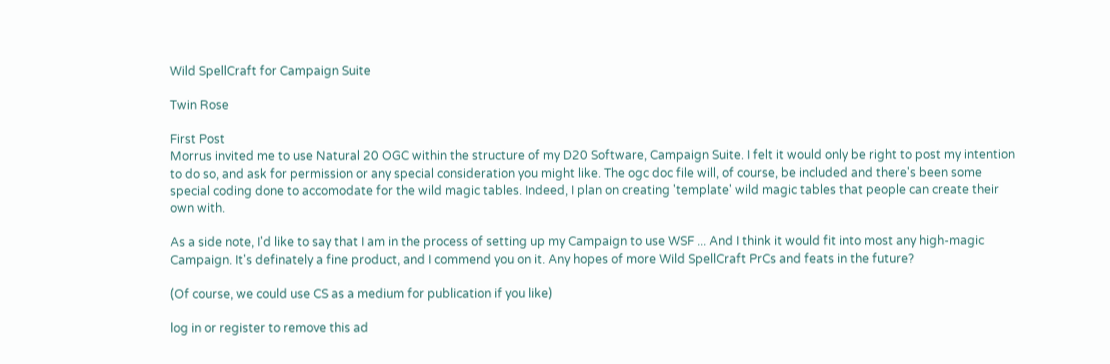Wild SpellCraft for Campaign Suite

Twin Rose

First Post
Morrus invited me to use Natural 20 OGC within the structure of my D20 Software, Campaign Suite. I felt it would only be right to post my intention to do so, and ask for permission or any special consideration you might like. The ogc doc file will, of course, be included and there's been some special coding done to accomodate for the wild magic tables. Indeed, I plan on creating 'template' wild magic tables that people can create their own with.

As a side note, I'd like to say that I am in the process of setting up my Campaign to use WSF ... And I think it would fit into most any high-magic Campaign. It's definately a fine product, and I commend you on it. Any hopes of more Wild SpellCraft PrCs and feats in the future?

(Of course, we could use CS as a medium for publication if you like)

log in or register to remove this ad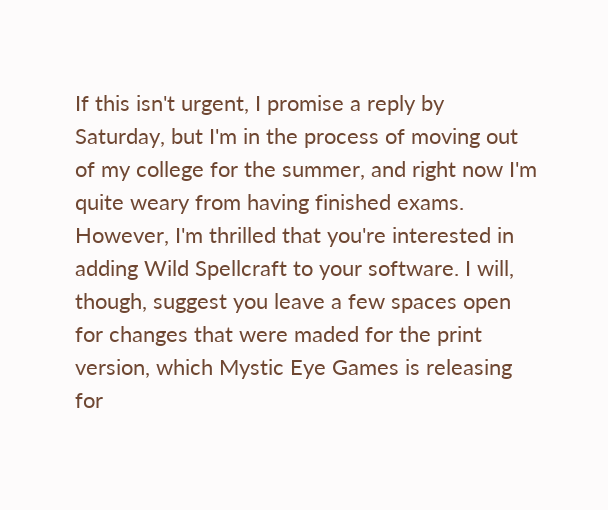If this isn't urgent, I promise a reply by Saturday, but I'm in the process of moving out of my college for the summer, and right now I'm quite weary from having finished exams. However, I'm thrilled that you're interested in adding Wild Spellcraft to your software. I will, though, suggest you leave a few spaces open for changes that were maded for the print version, which Mystic Eye Games is releasing for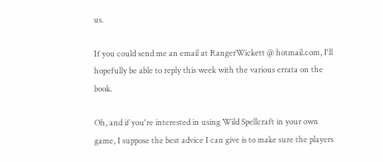us.

If you could send me an email at RangerWickett @ hotmail.com, I'll hopefully be able to reply this week with the various errata on the book.

Oh, and if you're interested in using Wild Spellcraft in your own game, I suppose the best advice I can give is to make sure the players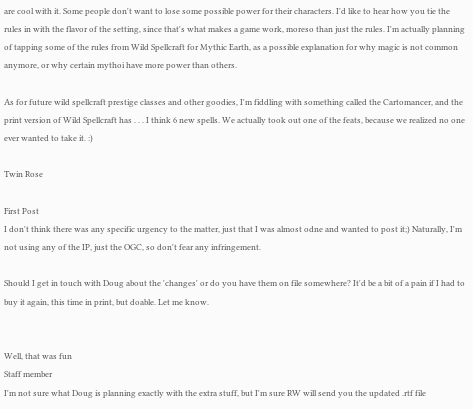are cool with it. Some people don't want to lose some possible power for their characters. I'd like to hear how you tie the rules in with the flavor of the setting, since that's what makes a game work, moreso than just the rules. I'm actually planning of tapping some of the rules from Wild Spellcraft for Mythic Earth, as a possible explanation for why magic is not common anymore, or why certain mythoi have more power than others.

As for future wild spellcraft prestige classes and other goodies, I'm fiddling with something called the Cartomancer, and the print version of Wild Spellcraft has . . . I think 6 new spells. We actually took out one of the feats, because we realized no one ever wanted to take it. :)

Twin Rose

First Post
I don't think there was any specific urgency to the matter, just that I was almost odne and wanted to post it;) Naturally, I'm not using any of the IP, just the OGC, so don't fear any infringement.

Should I get in touch with Doug about the 'changes' or do you have them on file somewhere? It'd be a bit of a pain if I had to buy it again, this time in print, but doable. Let me know.


Well, that was fun
Staff member
I'm not sure what Doug is planning exactly with the extra stuff, but I'm sure RW will send you the updated .rtf file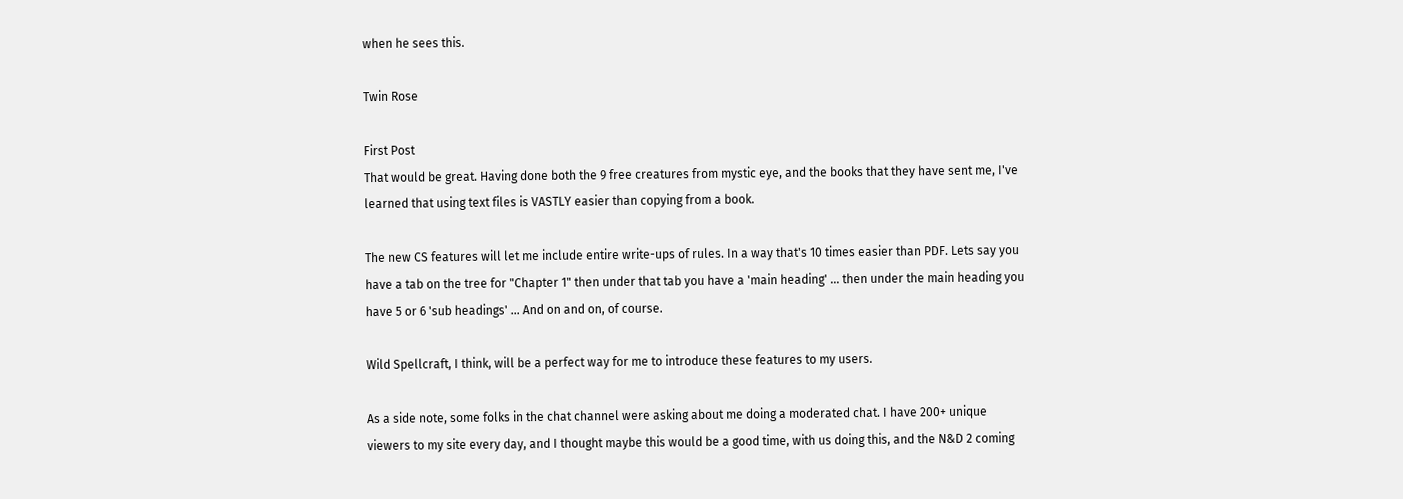when he sees this.

Twin Rose

First Post
That would be great. Having done both the 9 free creatures from mystic eye, and the books that they have sent me, I've learned that using text files is VASTLY easier than copying from a book.

The new CS features will let me include entire write-ups of rules. In a way that's 10 times easier than PDF. Lets say you have a tab on the tree for "Chapter 1" then under that tab you have a 'main heading' ... then under the main heading you have 5 or 6 'sub headings' ... And on and on, of course.

Wild Spellcraft, I think, will be a perfect way for me to introduce these features to my users.

As a side note, some folks in the chat channel were asking about me doing a moderated chat. I have 200+ unique viewers to my site every day, and I thought maybe this would be a good time, with us doing this, and the N&D 2 coming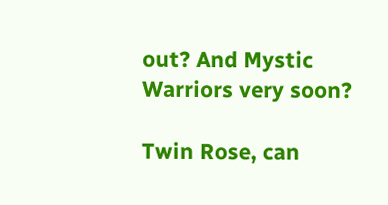out? And Mystic Warriors very soon?

Twin Rose, can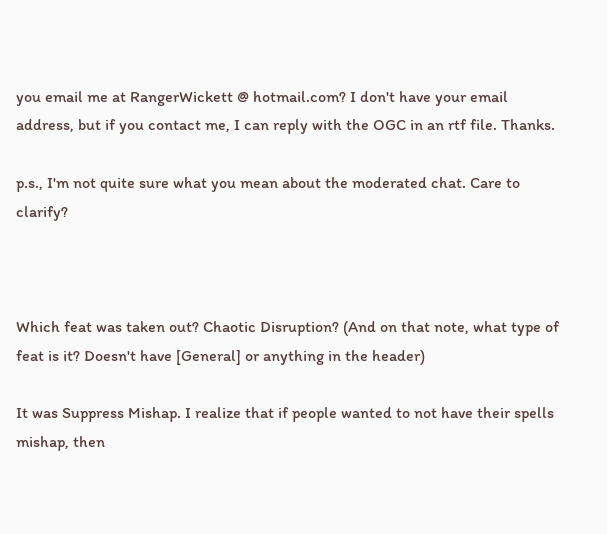you email me at RangerWickett @ hotmail.com? I don't have your email address, but if you contact me, I can reply with the OGC in an rtf file. Thanks.

p.s., I'm not quite sure what you mean about the moderated chat. Care to clarify?



Which feat was taken out? Chaotic Disruption? (And on that note, what type of feat is it? Doesn't have [General] or anything in the header)

It was Suppress Mishap. I realize that if people wanted to not have their spells mishap, then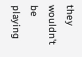they wouldn't be playing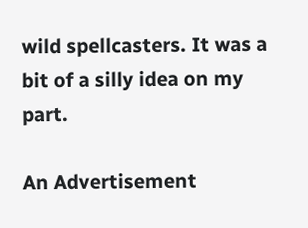wild spellcasters. It was a bit of a silly idea on my part.

An Advertisement